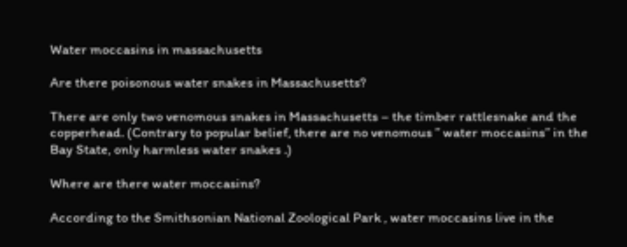Water moccasins in massachusetts

Are there poisonous water snakes in Massachusetts?

There are only two venomous snakes in Massachusetts – the timber rattlesnake and the copperhead. (Contrary to popular belief, there are no venomous ” water moccasins” in the Bay State, only harmless water snakes .)

Where are there water moccasins?

According to the Smithsonian National Zoological Park , water moccasins live in the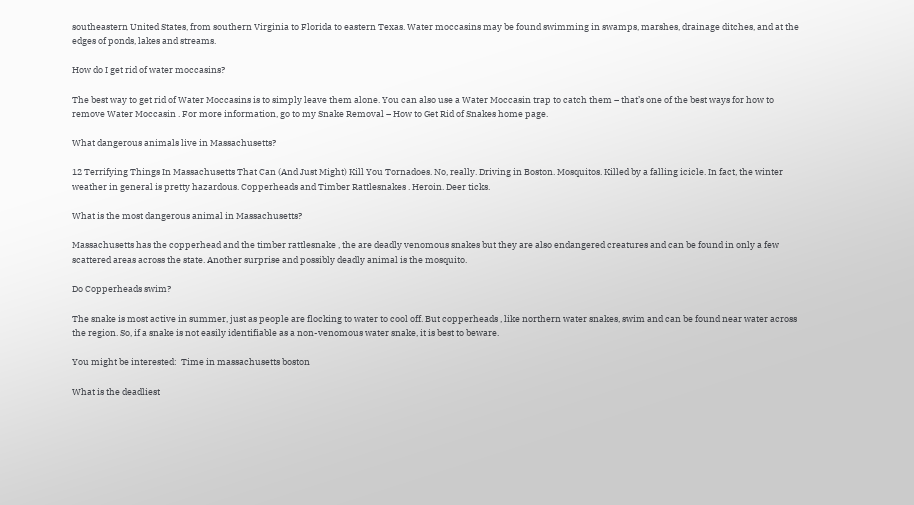southeastern United States, from southern Virginia to Florida to eastern Texas. Water moccasins may be found swimming in swamps, marshes, drainage ditches, and at the edges of ponds, lakes and streams.

How do I get rid of water moccasins?

The best way to get rid of Water Moccasins is to simply leave them alone. You can also use a Water Moccasin trap to catch them – that’s one of the best ways for how to remove Water Moccasin . For more information, go to my Snake Removal – How to Get Rid of Snakes home page.

What dangerous animals live in Massachusetts?

12 Terrifying Things In Massachusetts That Can (And Just Might) Kill You Tornadoes. No, really. Driving in Boston. Mosquitos. Killed by a falling icicle. In fact, the winter weather in general is pretty hazardous. Copperheads and Timber Rattlesnakes . Heroin. Deer ticks.

What is the most dangerous animal in Massachusetts?

Massachusetts has the copperhead and the timber rattlesnake , the are deadly venomous snakes but they are also endangered creatures and can be found in only a few scattered areas across the state. Another surprise and possibly deadly animal is the mosquito.

Do Copperheads swim?

The snake is most active in summer, just as people are flocking to water to cool off. But copperheads , like northern water snakes, swim and can be found near water across the region. So, if a snake is not easily identifiable as a non-venomous water snake, it is best to beware.

You might be interested:  Time in massachusetts boston

What is the deadliest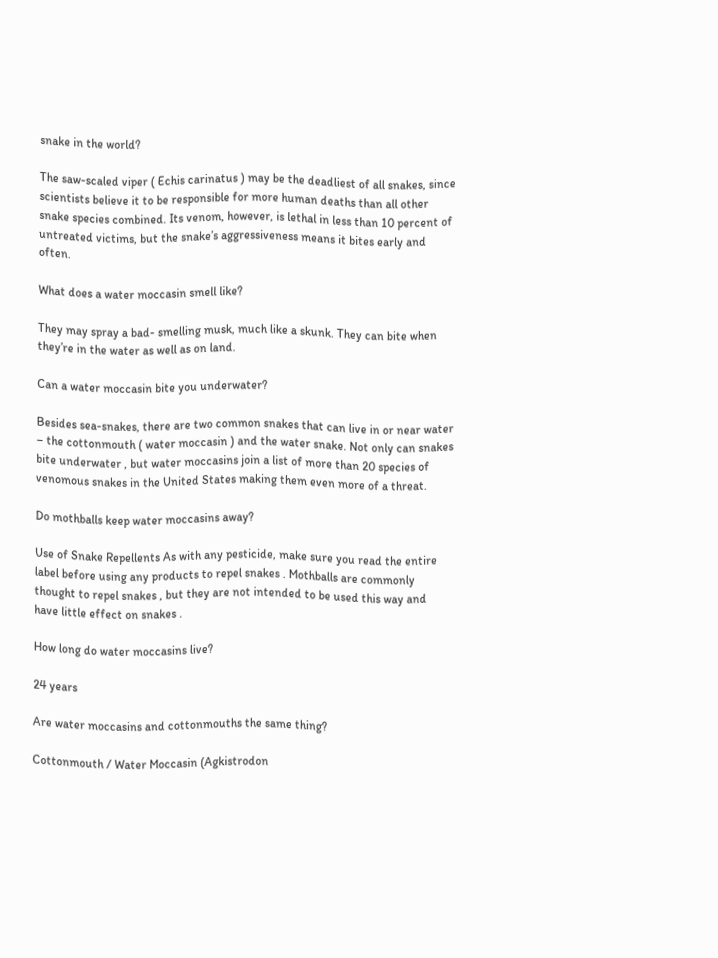snake in the world?

The saw-scaled viper ( Echis carinatus ) may be the deadliest of all snakes, since scientists believe it to be responsible for more human deaths than all other snake species combined. Its venom, however, is lethal in less than 10 percent of untreated victims, but the snake’s aggressiveness means it bites early and often.

What does a water moccasin smell like?

They may spray a bad- smelling musk, much like a skunk. They can bite when they’re in the water as well as on land.

Can a water moccasin bite you underwater?

Besides sea-snakes, there are two common snakes that can live in or near water – the cottonmouth ( water moccasin ) and the water snake. Not only can snakes bite underwater , but water moccasins join a list of more than 20 species of venomous snakes in the United States making them even more of a threat.

Do mothballs keep water moccasins away?

Use of Snake Repellents As with any pesticide, make sure you read the entire label before using any products to repel snakes . Mothballs are commonly thought to repel snakes , but they are not intended to be used this way and have little effect on snakes .

How long do water moccasins live?

24 years

Are water moccasins and cottonmouths the same thing?

Cottonmouth / Water Moccasin (Agkistrodon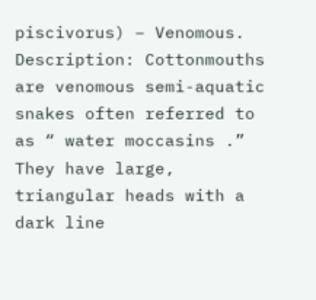piscivorus) – Venomous. Description: Cottonmouths are venomous semi-aquatic snakes often referred to as “ water moccasins .” They have large, triangular heads with a dark line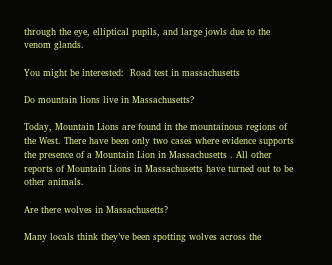through the eye, elliptical pupils, and large jowls due to the venom glands.

You might be interested:  Road test in massachusetts

Do mountain lions live in Massachusetts?

Today, Mountain Lions are found in the mountainous regions of the West. There have been only two cases where evidence supports the presence of a Mountain Lion in Massachusetts . All other reports of Mountain Lions in Massachusetts have turned out to be other animals.

Are there wolves in Massachusetts?

Many locals think they’ve been spotting wolves across the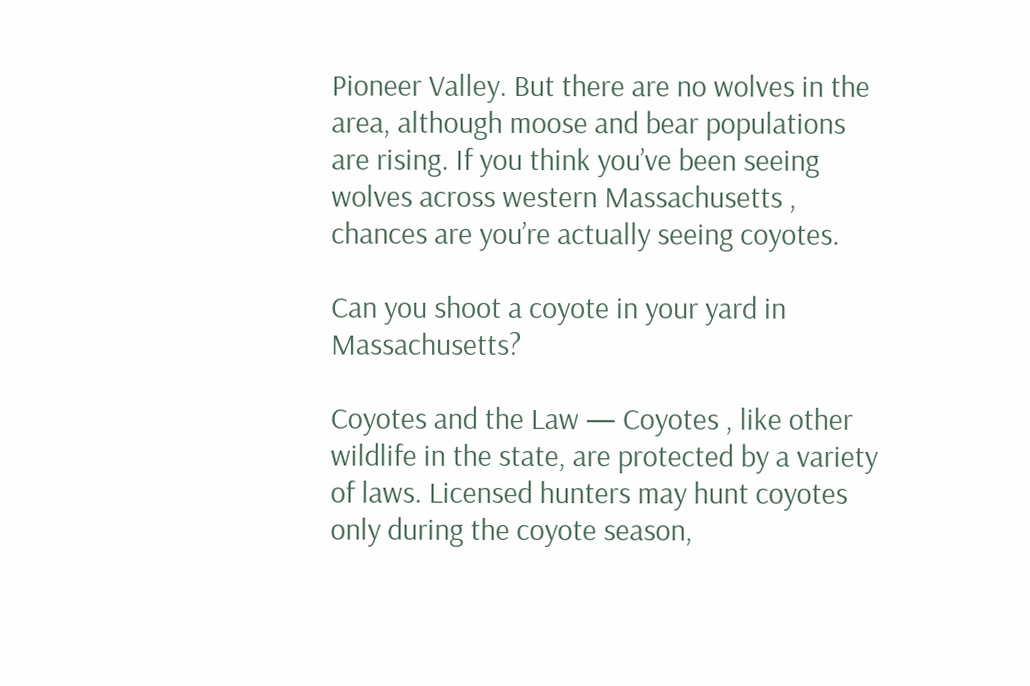Pioneer Valley. But there are no wolves in the area, although moose and bear populations are rising. If you think you’ve been seeing wolves across western Massachusetts , chances are you’re actually seeing coyotes.

Can you shoot a coyote in your yard in Massachusetts?

Coyotes and the Law — Coyotes , like other wildlife in the state, are protected by a variety of laws. Licensed hunters may hunt coyotes only during the coyote season,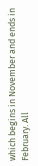which begins in November and ends in February. All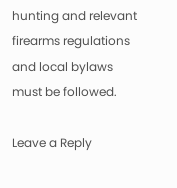hunting and relevant firearms regulations and local bylaws must be followed.

Leave a Reply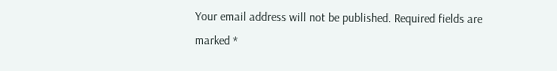Your email address will not be published. Required fields are marked *